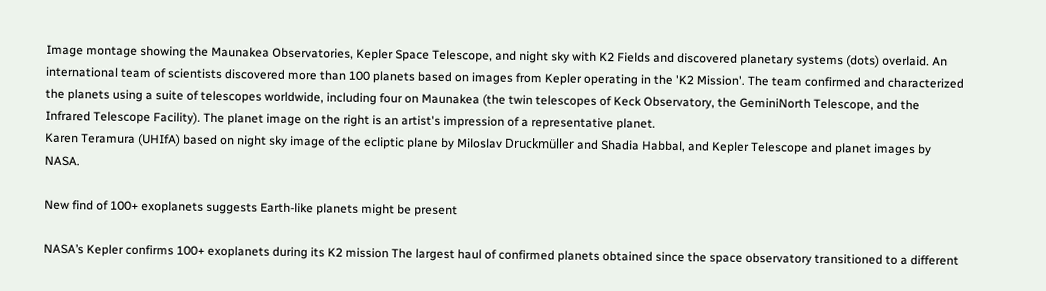Image montage showing the Maunakea Observatories, Kepler Space Telescope, and night sky with K2 Fields and discovered planetary systems (dots) overlaid. An international team of scientists discovered more than 100 planets based on images from Kepler operating in the 'K2 Mission'. The team confirmed and characterized the planets using a suite of telescopes worldwide, including four on Maunakea (the twin telescopes of Keck Observatory, the GeminiNorth Telescope, and the Infrared Telescope Facility). The planet image on the right is an artist's impression of a representative planet.
Karen Teramura (UHIfA) based on night sky image of the ecliptic plane by Miloslav Druckmüller and Shadia Habbal, and Kepler Telescope and planet images by NASA.

New find of 100+ exoplanets suggests Earth-like planets might be present

NASA’s Kepler confirms 100+ exoplanets during its K2 mission The largest haul of confirmed planets obtained since the space observatory transitioned to a different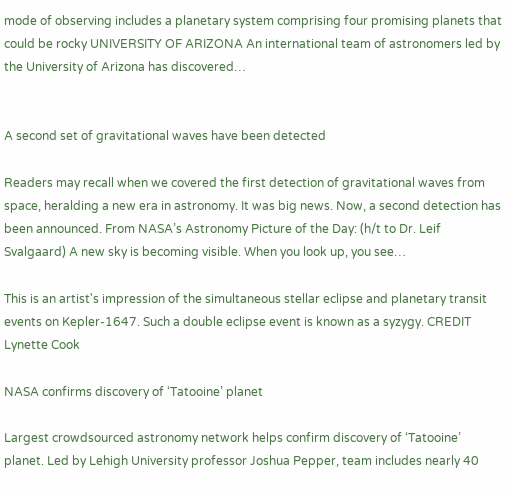mode of observing includes a planetary system comprising four promising planets that could be rocky UNIVERSITY OF ARIZONA An international team of astronomers led by the University of Arizona has discovered…


A second set of gravitational waves have been detected

Readers may recall when we covered the first detection of gravitational waves from space, heralding a new era in astronomy. It was big news. Now, a second detection has been announced. From NASA’s Astronomy Picture of the Day: (h/t to Dr. Leif Svalgaard) A new sky is becoming visible. When you look up, you see…

This is an artist's impression of the simultaneous stellar eclipse and planetary transit events on Kepler-1647. Such a double eclipse event is known as a syzygy. CREDIT
Lynette Cook

NASA confirms discovery of ‘Tatooine’ planet

Largest crowdsourced astronomy network helps confirm discovery of ‘Tatooine’ planet. Led by Lehigh University professor Joshua Pepper, team includes nearly 40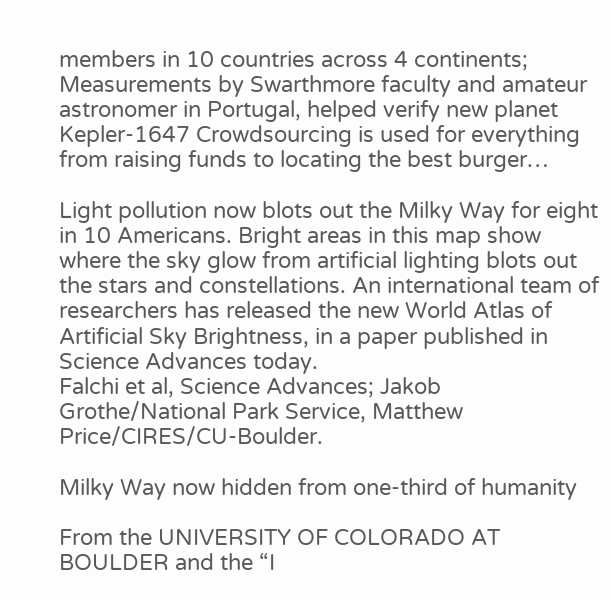members in 10 countries across 4 continents; Measurements by Swarthmore faculty and amateur astronomer in Portugal, helped verify new planet Kepler-1647 Crowdsourcing is used for everything from raising funds to locating the best burger…

Light pollution now blots out the Milky Way for eight in 10 Americans. Bright areas in this map show where the sky glow from artificial lighting blots out the stars and constellations. An international team of researchers has released the new World Atlas of Artificial Sky Brightness, in a paper published in Science Advances today.
Falchi et al, Science Advances; Jakob Grothe/National Park Service, Matthew Price/CIRES/CU-Boulder.

Milky Way now hidden from one-third of humanity

From the UNIVERSITY OF COLORADO AT BOULDER and the “I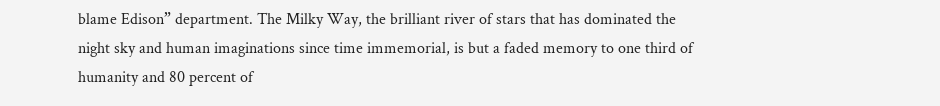blame Edison” department. The Milky Way, the brilliant river of stars that has dominated the night sky and human imaginations since time immemorial, is but a faded memory to one third of humanity and 80 percent of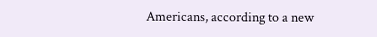Americans, according to a new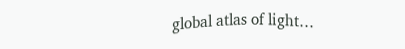global atlas of light…